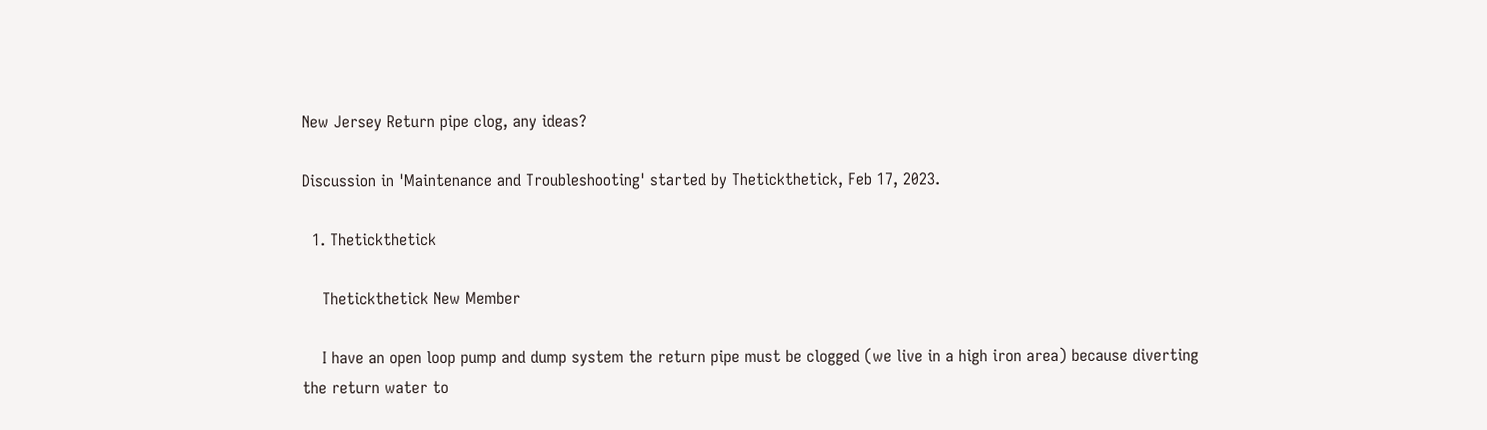New Jersey Return pipe clog, any ideas?

Discussion in 'Maintenance and Troubleshooting' started by Thetickthetick, Feb 17, 2023.

  1. Thetickthetick

    Thetickthetick New Member

    I have an open loop pump and dump system the return pipe must be clogged (we live in a high iron area) because diverting the return water to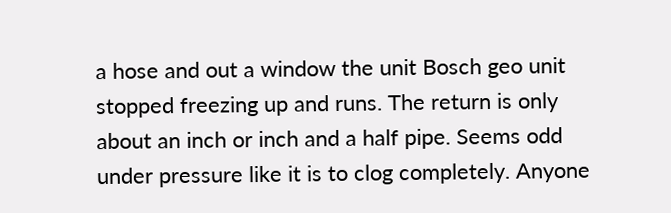a hose and out a window the unit Bosch geo unit stopped freezing up and runs. The return is only about an inch or inch and a half pipe. Seems odd under pressure like it is to clog completely. Anyone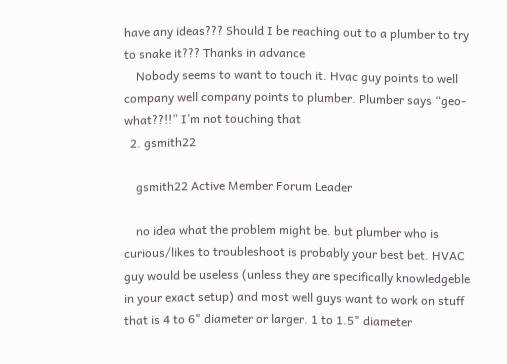have any ideas??? Should I be reaching out to a plumber to try to snake it??? Thanks in advance
    Nobody seems to want to touch it. Hvac guy points to well company well company points to plumber. Plumber says “geo-what??!!” I’m not touching that
  2. gsmith22

    gsmith22 Active Member Forum Leader

    no idea what the problem might be. but plumber who is curious/likes to troubleshoot is probably your best bet. HVAC guy would be useless (unless they are specifically knowledgeble in your exact setup) and most well guys want to work on stuff that is 4 to 6" diameter or larger. 1 to 1.5" diameter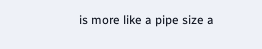is more like a pipe size a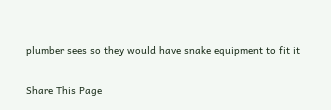plumber sees so they would have snake equipment to fit it

Share This Page